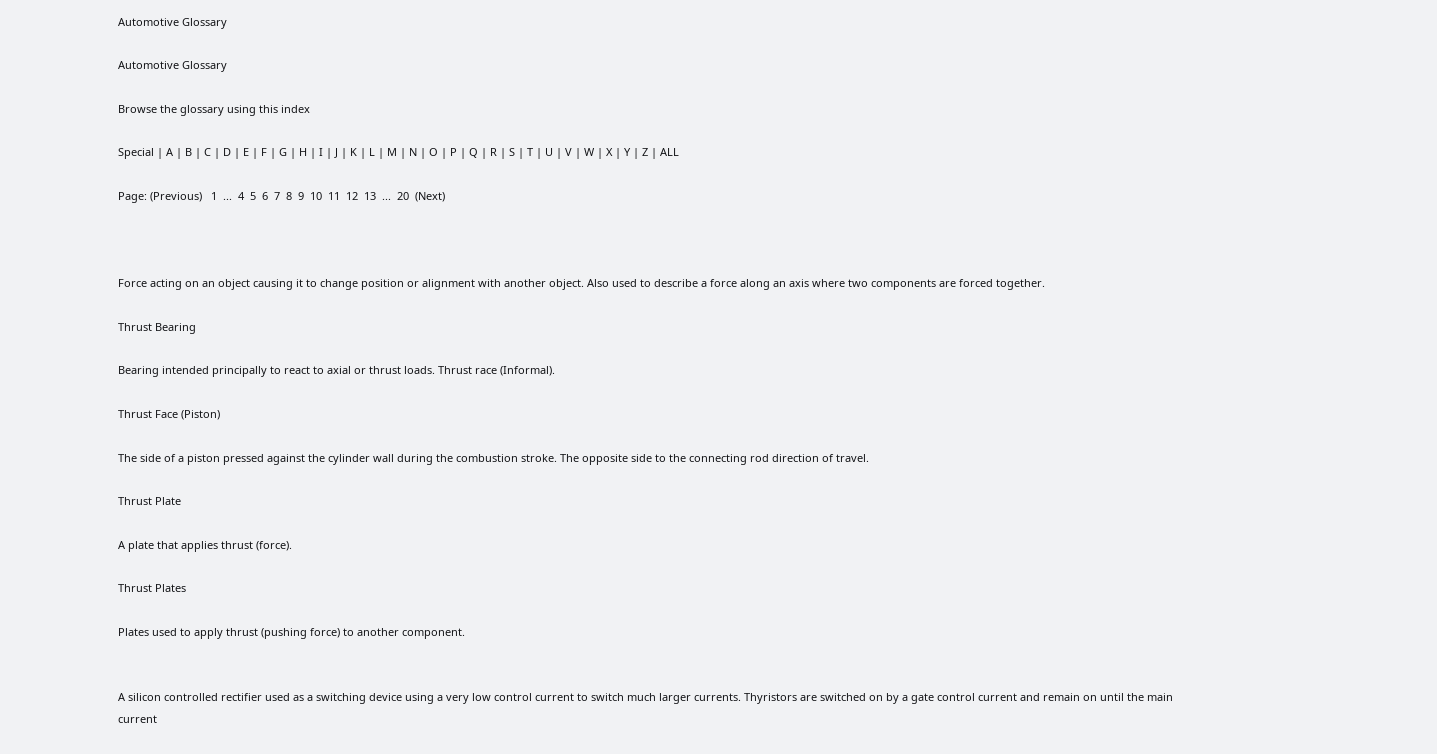Automotive Glossary

Automotive Glossary

Browse the glossary using this index

Special | A | B | C | D | E | F | G | H | I | J | K | L | M | N | O | P | Q | R | S | T | U | V | W | X | Y | Z | ALL

Page: (Previous)   1  ...  4  5  6  7  8  9  10  11  12  13  ...  20  (Next)



Force acting on an object causing it to change position or alignment with another object. Also used to describe a force along an axis where two components are forced together.

Thrust Bearing

Bearing intended principally to react to axial or thrust loads. Thrust race (Informal).

Thrust Face (Piston)

The side of a piston pressed against the cylinder wall during the combustion stroke. The opposite side to the connecting rod direction of travel.

Thrust Plate

A plate that applies thrust (force).

Thrust Plates

Plates used to apply thrust (pushing force) to another component.


A silicon controlled rectifier used as a switching device using a very low control current to switch much larger currents. Thyristors are switched on by a gate control current and remain on until the main current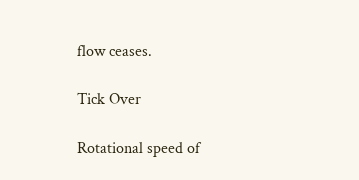flow ceases.

Tick Over

Rotational speed of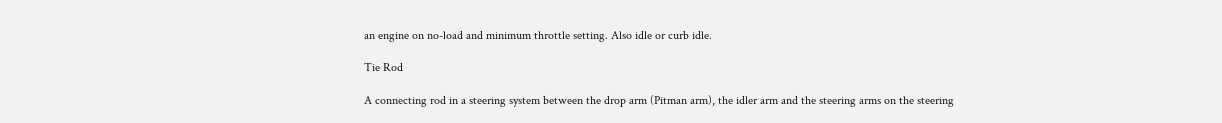an engine on no-load and minimum throttle setting. Also idle or curb idle.

Tie Rod

A connecting rod in a steering system between the drop arm (Pitman arm), the idler arm and the steering arms on the steering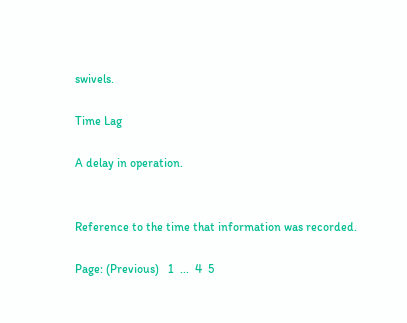swivels.

Time Lag

A delay in operation.


Reference to the time that information was recorded.

Page: (Previous)   1  ...  4  5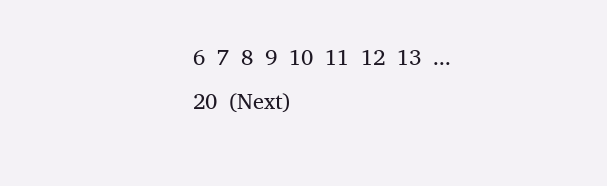6  7  8  9  10  11  12  13  ...  20  (Next)